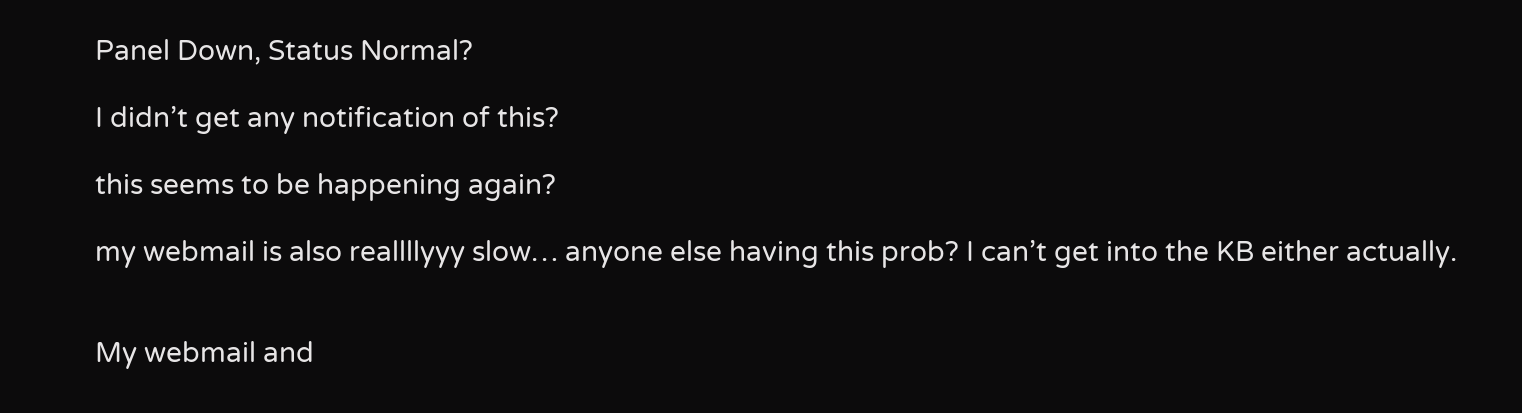Panel Down, Status Normal?

I didn’t get any notification of this?

this seems to be happening again?

my webmail is also reallllyyy slow… anyone else having this prob? I can’t get into the KB either actually.


My webmail and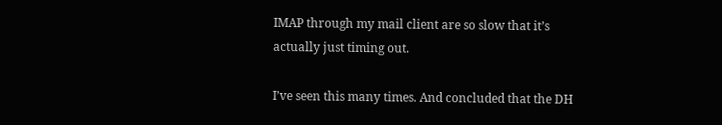IMAP through my mail client are so slow that it’s actually just timing out.

I’ve seen this many times. And concluded that the DH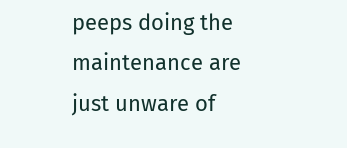peeps doing the maintenance are just unware of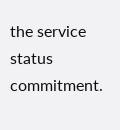the service status commitment.